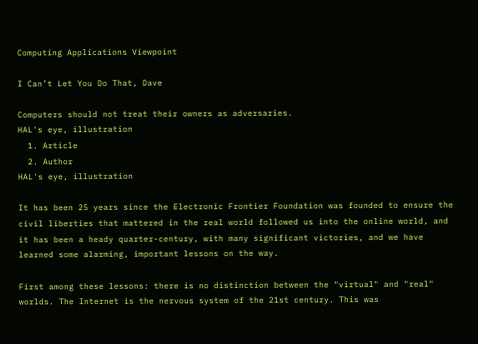Computing Applications Viewpoint

I Can’t Let You Do That, Dave

Computers should not treat their owners as adversaries.
HAL's eye, illustration
  1. Article
  2. Author
HAL's eye, illustration

It has been 25 years since the Electronic Frontier Foundation was founded to ensure the civil liberties that mattered in the real world followed us into the online world, and it has been a heady quarter-century, with many significant victories, and we have learned some alarming, important lessons on the way.

First among these lessons: there is no distinction between the "virtual" and "real" worlds. The Internet is the nervous system of the 21st century. This was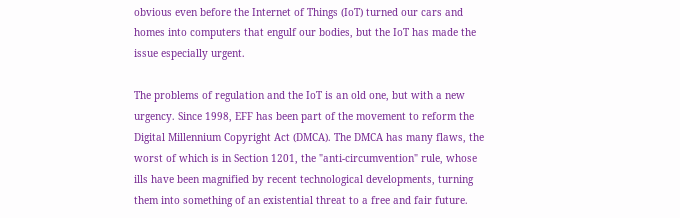obvious even before the Internet of Things (IoT) turned our cars and homes into computers that engulf our bodies, but the IoT has made the issue especially urgent.

The problems of regulation and the IoT is an old one, but with a new urgency. Since 1998, EFF has been part of the movement to reform the Digital Millennium Copyright Act (DMCA). The DMCA has many flaws, the worst of which is in Section 1201, the "anti-circumvention" rule, whose ills have been magnified by recent technological developments, turning them into something of an existential threat to a free and fair future.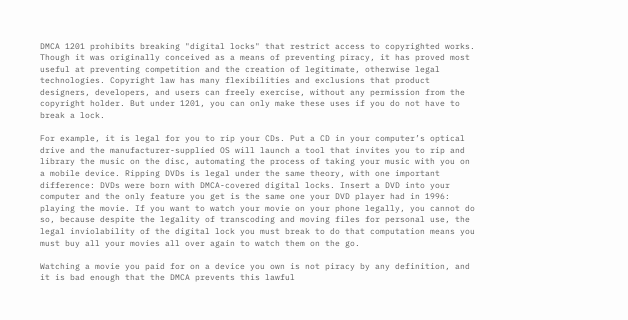DMCA 1201 prohibits breaking "digital locks" that restrict access to copyrighted works. Though it was originally conceived as a means of preventing piracy, it has proved most useful at preventing competition and the creation of legitimate, otherwise legal technologies. Copyright law has many flexibilities and exclusions that product designers, developers, and users can freely exercise, without any permission from the copyright holder. But under 1201, you can only make these uses if you do not have to break a lock.

For example, it is legal for you to rip your CDs. Put a CD in your computer’s optical drive and the manufacturer-supplied OS will launch a tool that invites you to rip and library the music on the disc, automating the process of taking your music with you on a mobile device. Ripping DVDs is legal under the same theory, with one important difference: DVDs were born with DMCA-covered digital locks. Insert a DVD into your computer and the only feature you get is the same one your DVD player had in 1996: playing the movie. If you want to watch your movie on your phone legally, you cannot do so, because despite the legality of transcoding and moving files for personal use, the legal inviolability of the digital lock you must break to do that computation means you must buy all your movies all over again to watch them on the go.

Watching a movie you paid for on a device you own is not piracy by any definition, and it is bad enough that the DMCA prevents this lawful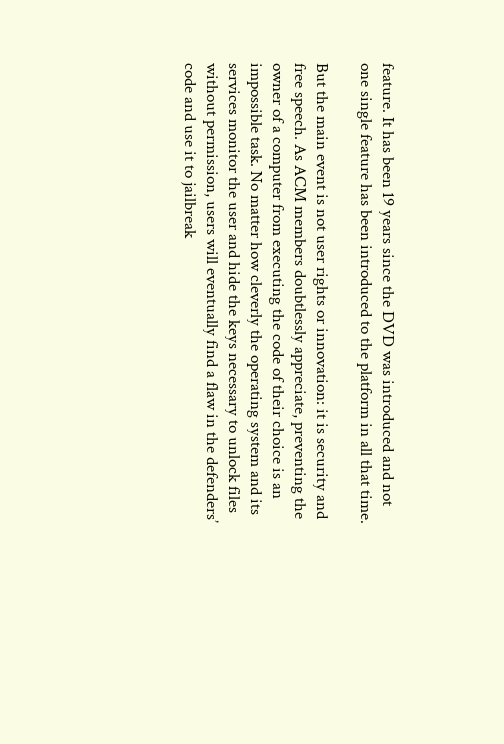feature. It has been 19 years since the DVD was introduced and not one single feature has been introduced to the platform in all that time.

But the main event is not user rights or innovation: it is security and free speech. As ACM members doubtlessly appreciate, preventing the owner of a computer from executing the code of their choice is an impossible task. No matter how cleverly the operating system and its services monitor the user and hide the keys necessary to unlock files without permission, users will eventually find a flaw in the defenders’ code and use it to jailbreak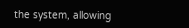the system, allowing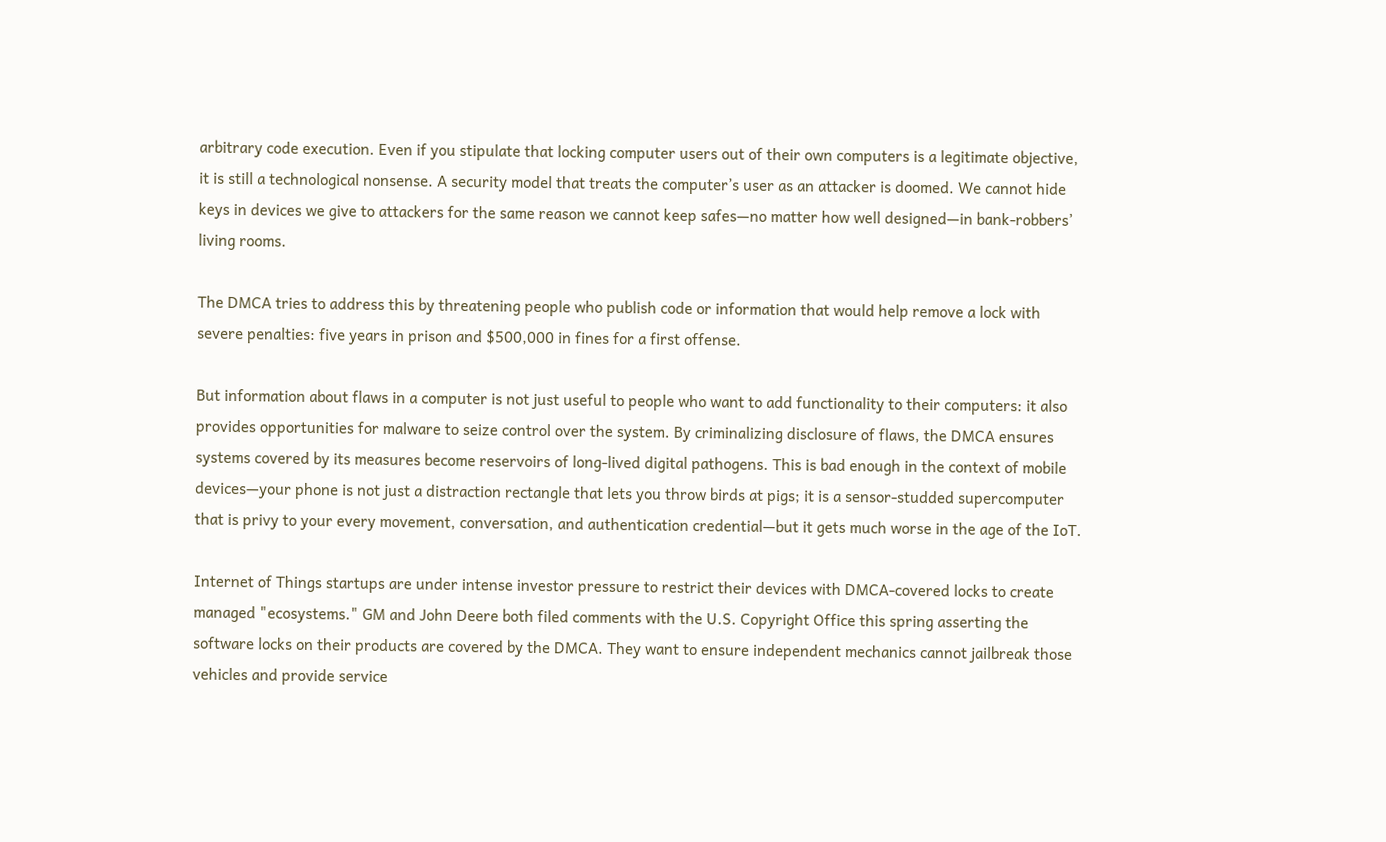arbitrary code execution. Even if you stipulate that locking computer users out of their own computers is a legitimate objective, it is still a technological nonsense. A security model that treats the computer’s user as an attacker is doomed. We cannot hide keys in devices we give to attackers for the same reason we cannot keep safes—no matter how well designed—in bank-robbers’ living rooms.

The DMCA tries to address this by threatening people who publish code or information that would help remove a lock with severe penalties: five years in prison and $500,000 in fines for a first offense.

But information about flaws in a computer is not just useful to people who want to add functionality to their computers: it also provides opportunities for malware to seize control over the system. By criminalizing disclosure of flaws, the DMCA ensures systems covered by its measures become reservoirs of long-lived digital pathogens. This is bad enough in the context of mobile devices—your phone is not just a distraction rectangle that lets you throw birds at pigs; it is a sensor-studded supercomputer that is privy to your every movement, conversation, and authentication credential—but it gets much worse in the age of the IoT.

Internet of Things startups are under intense investor pressure to restrict their devices with DMCA-covered locks to create managed "ecosystems." GM and John Deere both filed comments with the U.S. Copyright Office this spring asserting the software locks on their products are covered by the DMCA. They want to ensure independent mechanics cannot jailbreak those vehicles and provide service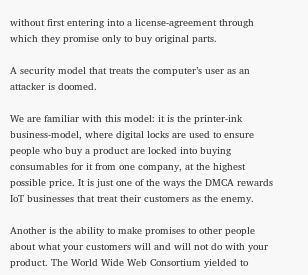without first entering into a license-agreement through which they promise only to buy original parts.

A security model that treats the computer’s user as an attacker is doomed.

We are familiar with this model: it is the printer-ink business-model, where digital locks are used to ensure people who buy a product are locked into buying consumables for it from one company, at the highest possible price. It is just one of the ways the DMCA rewards IoT businesses that treat their customers as the enemy.

Another is the ability to make promises to other people about what your customers will and will not do with your product. The World Wide Web Consortium yielded to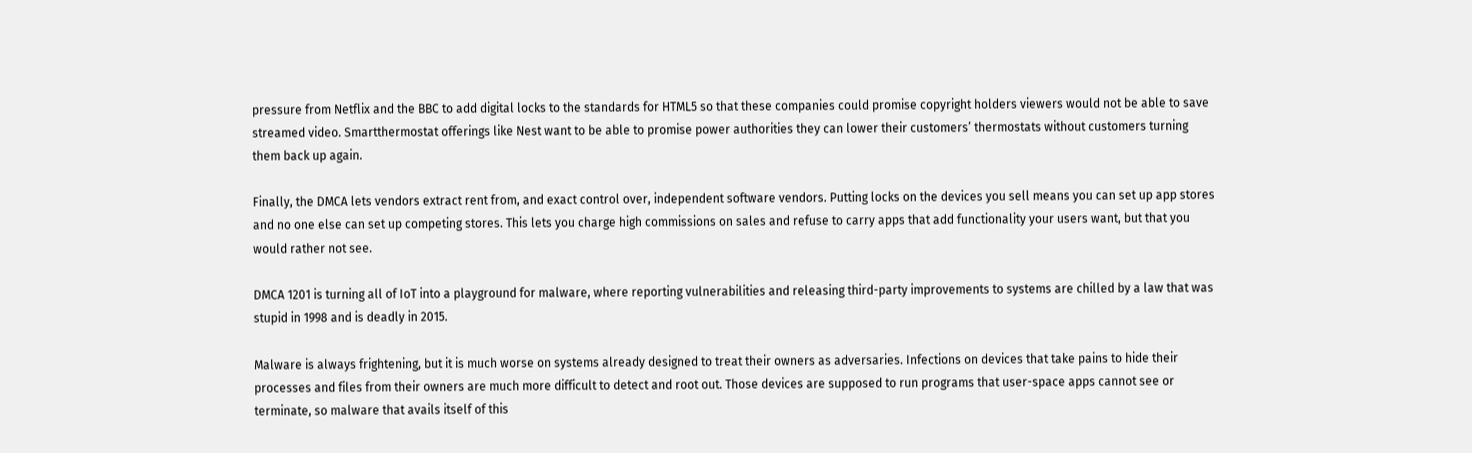pressure from Netflix and the BBC to add digital locks to the standards for HTML5 so that these companies could promise copyright holders viewers would not be able to save streamed video. Smartthermostat offerings like Nest want to be able to promise power authorities they can lower their customers’ thermostats without customers turning them back up again.

Finally, the DMCA lets vendors extract rent from, and exact control over, independent software vendors. Putting locks on the devices you sell means you can set up app stores and no one else can set up competing stores. This lets you charge high commissions on sales and refuse to carry apps that add functionality your users want, but that you would rather not see.

DMCA 1201 is turning all of IoT into a playground for malware, where reporting vulnerabilities and releasing third-party improvements to systems are chilled by a law that was stupid in 1998 and is deadly in 2015.

Malware is always frightening, but it is much worse on systems already designed to treat their owners as adversaries. Infections on devices that take pains to hide their processes and files from their owners are much more difficult to detect and root out. Those devices are supposed to run programs that user-space apps cannot see or terminate, so malware that avails itself of this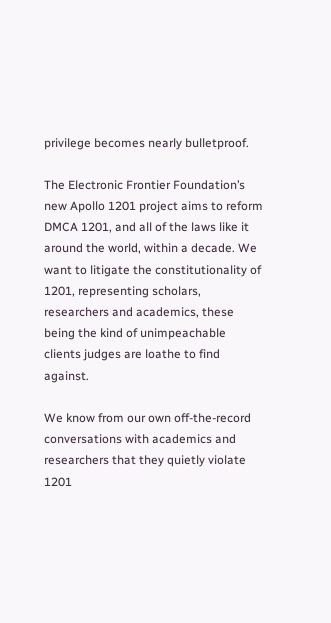privilege becomes nearly bulletproof.

The Electronic Frontier Foundation’s new Apollo 1201 project aims to reform DMCA 1201, and all of the laws like it around the world, within a decade. We want to litigate the constitutionality of 1201, representing scholars, researchers and academics, these being the kind of unimpeachable clients judges are loathe to find against.

We know from our own off-the-record conversations with academics and researchers that they quietly violate 1201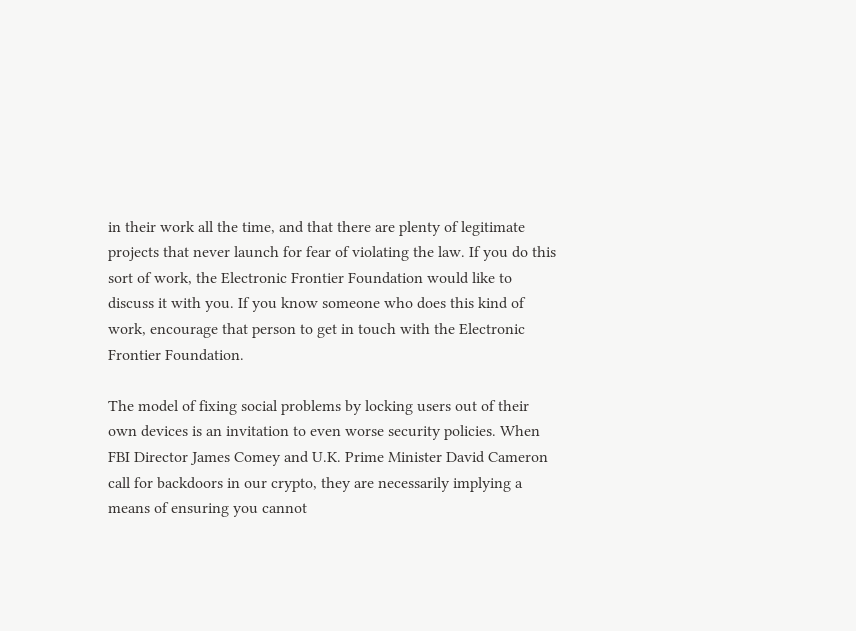in their work all the time, and that there are plenty of legitimate projects that never launch for fear of violating the law. If you do this sort of work, the Electronic Frontier Foundation would like to discuss it with you. If you know someone who does this kind of work, encourage that person to get in touch with the Electronic Frontier Foundation.

The model of fixing social problems by locking users out of their own devices is an invitation to even worse security policies. When FBI Director James Comey and U.K. Prime Minister David Cameron call for backdoors in our crypto, they are necessarily implying a means of ensuring you cannot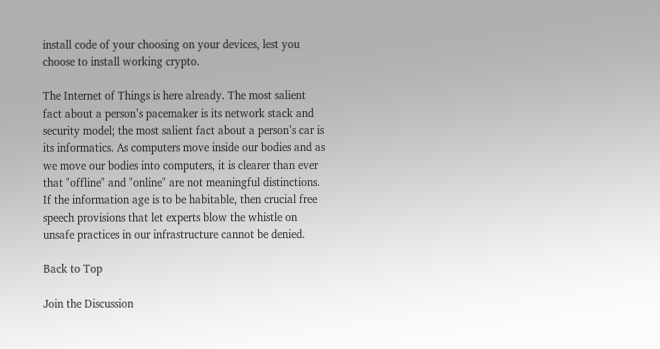install code of your choosing on your devices, lest you choose to install working crypto.

The Internet of Things is here already. The most salient fact about a person’s pacemaker is its network stack and security model; the most salient fact about a person’s car is its informatics. As computers move inside our bodies and as we move our bodies into computers, it is clearer than ever that "offline" and "online" are not meaningful distinctions. If the information age is to be habitable, then crucial free speech provisions that let experts blow the whistle on unsafe practices in our infrastructure cannot be denied.

Back to Top

Join the Discussion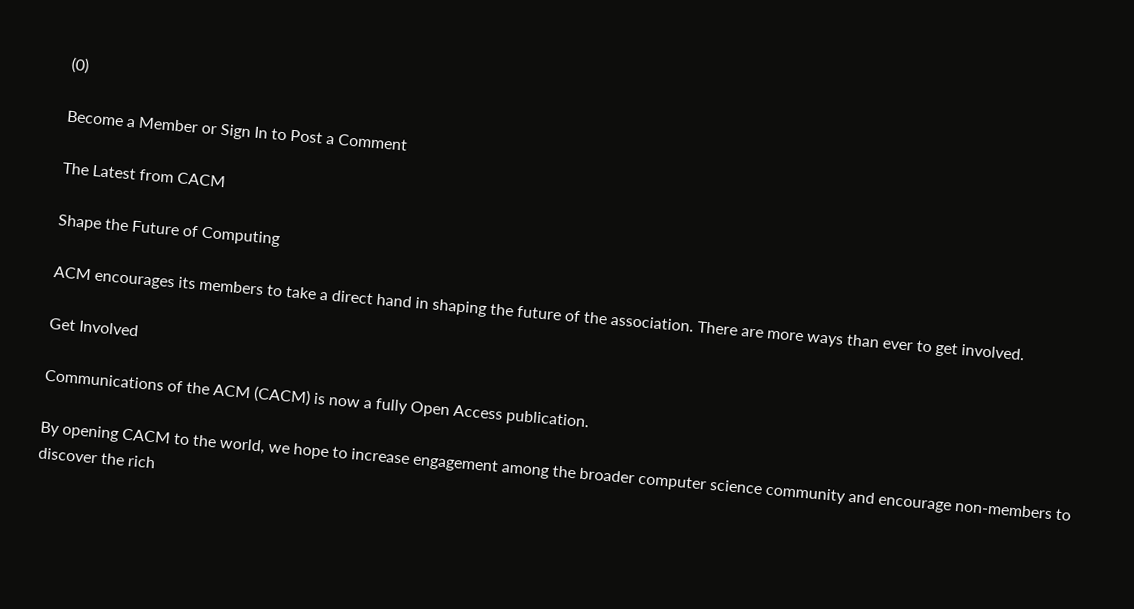(0)

Become a Member or Sign In to Post a Comment

The Latest from CACM

Shape the Future of Computing

ACM encourages its members to take a direct hand in shaping the future of the association. There are more ways than ever to get involved.

Get Involved

Communications of the ACM (CACM) is now a fully Open Access publication.

By opening CACM to the world, we hope to increase engagement among the broader computer science community and encourage non-members to discover the rich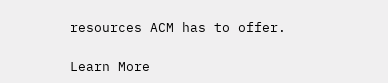resources ACM has to offer.

Learn More